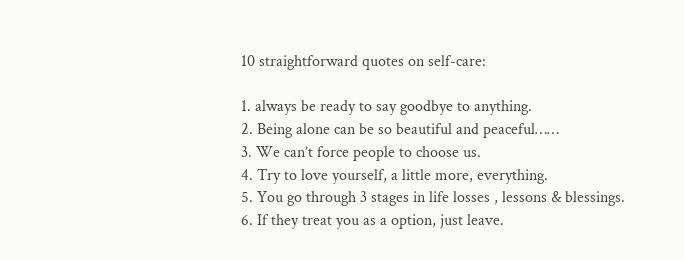10 straightforward quotes on self-care:

1. always be ready to say goodbye to anything.
2. Being alone can be so beautiful and peaceful……
3. We can’t force people to choose us.
4. Try to love yourself, a little more, everything.
5. You go through 3 stages in life losses , lessons & blessings.
6. If they treat you as a option, just leave.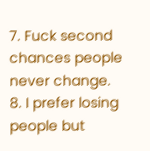7. Fuck second chances people never change.
8. I prefer losing people but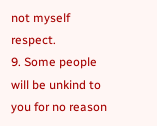not myself respect.
9. Some people will be unkind to you for no reason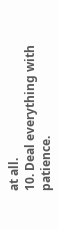at all.
10. Deal everything with patience.